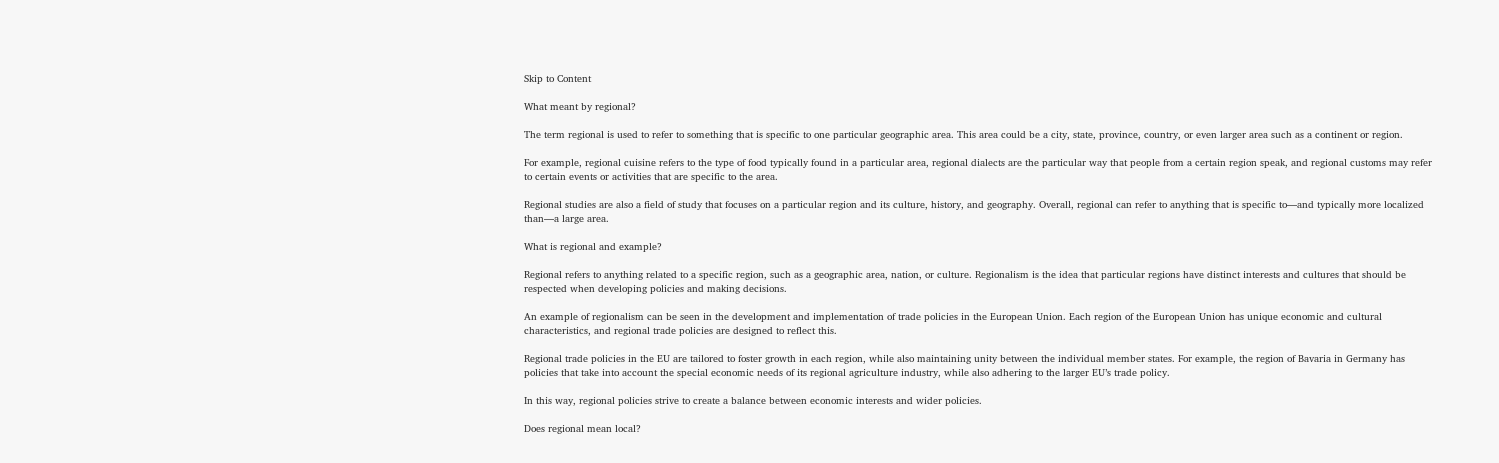Skip to Content

What meant by regional?

The term regional is used to refer to something that is specific to one particular geographic area. This area could be a city, state, province, country, or even larger area such as a continent or region.

For example, regional cuisine refers to the type of food typically found in a particular area, regional dialects are the particular way that people from a certain region speak, and regional customs may refer to certain events or activities that are specific to the area.

Regional studies are also a field of study that focuses on a particular region and its culture, history, and geography. Overall, regional can refer to anything that is specific to—and typically more localized than—a large area.

What is regional and example?

Regional refers to anything related to a specific region, such as a geographic area, nation, or culture. Regionalism is the idea that particular regions have distinct interests and cultures that should be respected when developing policies and making decisions.

An example of regionalism can be seen in the development and implementation of trade policies in the European Union. Each region of the European Union has unique economic and cultural characteristics, and regional trade policies are designed to reflect this.

Regional trade policies in the EU are tailored to foster growth in each region, while also maintaining unity between the individual member states. For example, the region of Bavaria in Germany has policies that take into account the special economic needs of its regional agriculture industry, while also adhering to the larger EU’s trade policy.

In this way, regional policies strive to create a balance between economic interests and wider policies.

Does regional mean local?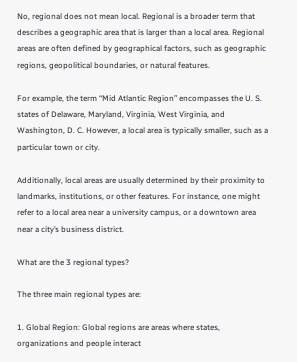No, regional does not mean local. Regional is a broader term that describes a geographic area that is larger than a local area. Regional areas are often defined by geographical factors, such as geographic regions, geopolitical boundaries, or natural features.

For example, the term “Mid Atlantic Region” encompasses the U. S. states of Delaware, Maryland, Virginia, West Virginia, and Washington, D. C. However, a local area is typically smaller, such as a particular town or city.

Additionally, local areas are usually determined by their proximity to landmarks, institutions, or other features. For instance, one might refer to a local area near a university campus, or a downtown area near a city’s business district.

What are the 3 regional types?

The three main regional types are:

1. Global Region: Global regions are areas where states, organizations and people interact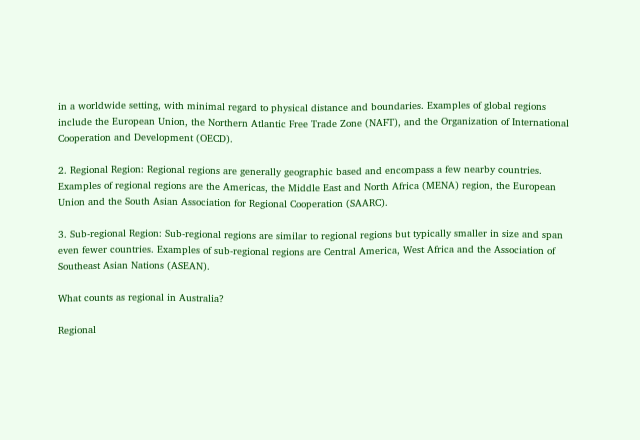in a worldwide setting, with minimal regard to physical distance and boundaries. Examples of global regions include the European Union, the Northern Atlantic Free Trade Zone (NAFT), and the Organization of International Cooperation and Development (OECD).

2. Regional Region: Regional regions are generally geographic based and encompass a few nearby countries. Examples of regional regions are the Americas, the Middle East and North Africa (MENA) region, the European Union and the South Asian Association for Regional Cooperation (SAARC).

3. Sub-regional Region: Sub-regional regions are similar to regional regions but typically smaller in size and span even fewer countries. Examples of sub-regional regions are Central America, West Africa and the Association of Southeast Asian Nations (ASEAN).

What counts as regional in Australia?

Regional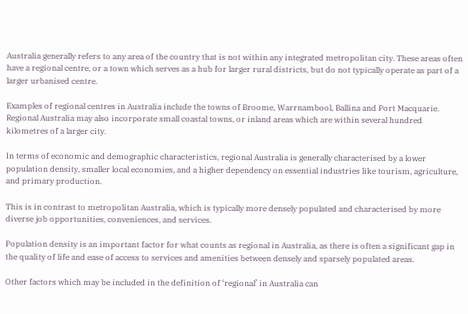Australia generally refers to any area of the country that is not within any integrated metropolitan city. These areas often have a regional centre, or a town which serves as a hub for larger rural districts, but do not typically operate as part of a larger urbanised centre.

Examples of regional centres in Australia include the towns of Broome, Warrnambool, Ballina and Port Macquarie. Regional Australia may also incorporate small coastal towns, or inland areas which are within several hundred kilometres of a larger city.

In terms of economic and demographic characteristics, regional Australia is generally characterised by a lower population density, smaller local economies, and a higher dependency on essential industries like tourism, agriculture, and primary production.

This is in contrast to metropolitan Australia, which is typically more densely populated and characterised by more diverse job opportunities, conveniences, and services.

Population density is an important factor for what counts as regional in Australia, as there is often a significant gap in the quality of life and ease of access to services and amenities between densely and sparsely populated areas.

Other factors which may be included in the definition of ‘regional’ in Australia can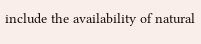include the availability of natural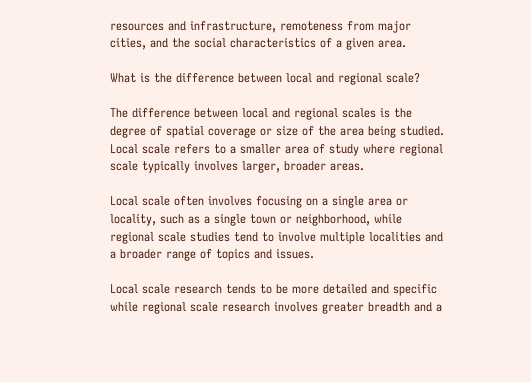resources and infrastructure, remoteness from major cities, and the social characteristics of a given area.

What is the difference between local and regional scale?

The difference between local and regional scales is the degree of spatial coverage or size of the area being studied. Local scale refers to a smaller area of study where regional scale typically involves larger, broader areas.

Local scale often involves focusing on a single area or locality, such as a single town or neighborhood, while regional scale studies tend to involve multiple localities and a broader range of topics and issues.

Local scale research tends to be more detailed and specific while regional scale research involves greater breadth and a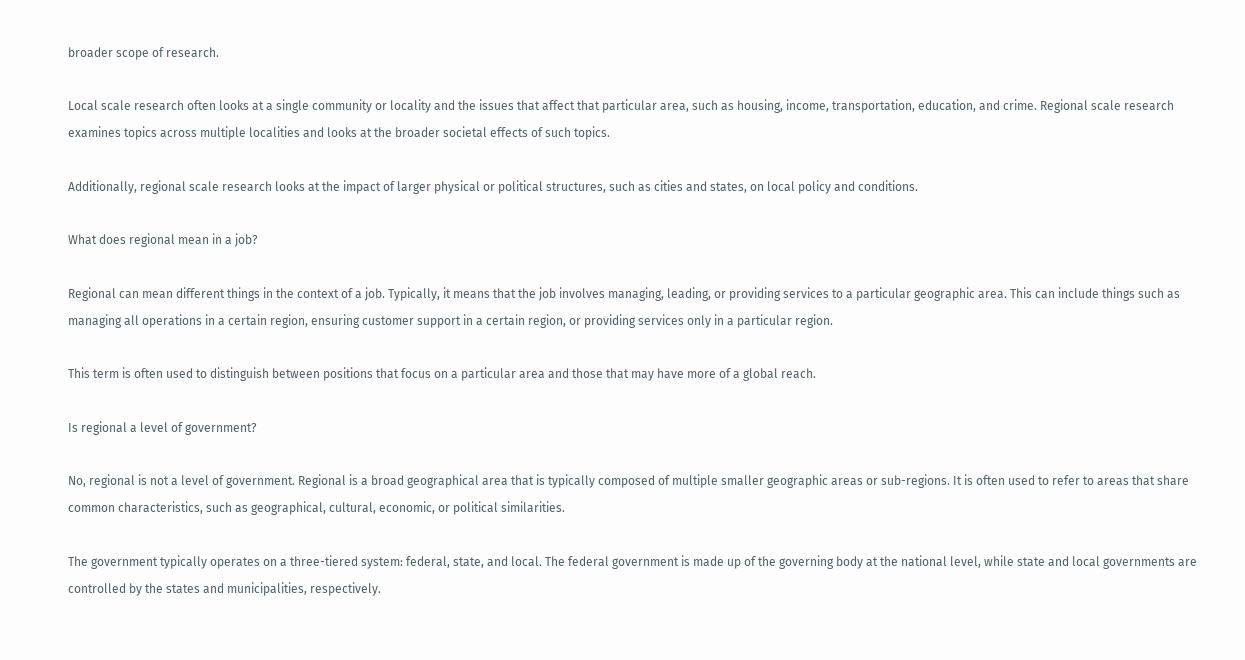broader scope of research.

Local scale research often looks at a single community or locality and the issues that affect that particular area, such as housing, income, transportation, education, and crime. Regional scale research examines topics across multiple localities and looks at the broader societal effects of such topics.

Additionally, regional scale research looks at the impact of larger physical or political structures, such as cities and states, on local policy and conditions.

What does regional mean in a job?

Regional can mean different things in the context of a job. Typically, it means that the job involves managing, leading, or providing services to a particular geographic area. This can include things such as managing all operations in a certain region, ensuring customer support in a certain region, or providing services only in a particular region.

This term is often used to distinguish between positions that focus on a particular area and those that may have more of a global reach.

Is regional a level of government?

No, regional is not a level of government. Regional is a broad geographical area that is typically composed of multiple smaller geographic areas or sub-regions. It is often used to refer to areas that share common characteristics, such as geographical, cultural, economic, or political similarities.

The government typically operates on a three-tiered system: federal, state, and local. The federal government is made up of the governing body at the national level, while state and local governments are controlled by the states and municipalities, respectively.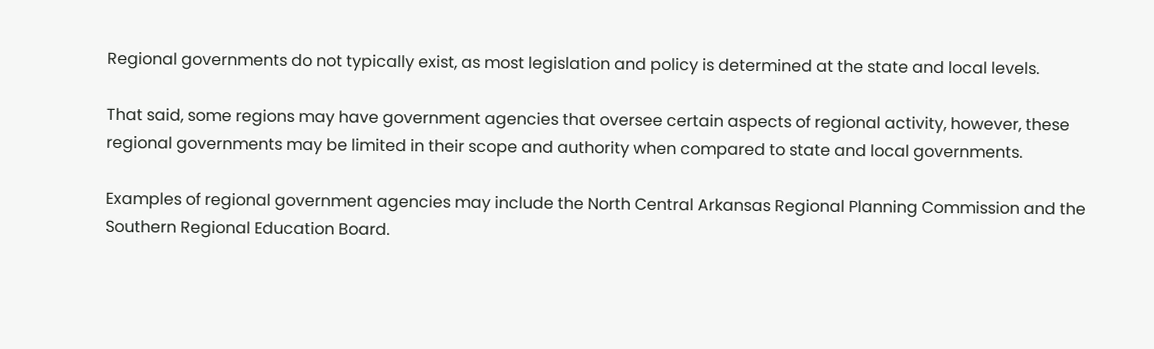Regional governments do not typically exist, as most legislation and policy is determined at the state and local levels.

That said, some regions may have government agencies that oversee certain aspects of regional activity, however, these regional governments may be limited in their scope and authority when compared to state and local governments.

Examples of regional government agencies may include the North Central Arkansas Regional Planning Commission and the Southern Regional Education Board.